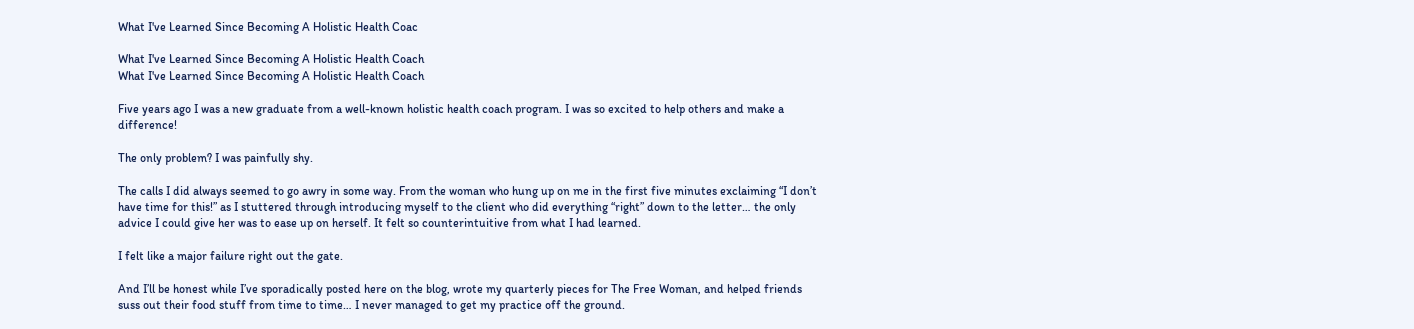What I've Learned Since Becoming A Holistic Health Coac

What I've Learned Since Becoming A Holistic Health Coach
What I've Learned Since Becoming A Holistic Health Coach

Five years ago I was a new graduate from a well-known holistic health coach program. I was so excited to help others and make a difference!

The only problem? I was painfully shy.

The calls I did always seemed to go awry in some way. From the woman who hung up on me in the first five minutes exclaiming “I don’t have time for this!” as I stuttered through introducing myself to the client who did everything “right” down to the letter… the only advice I could give her was to ease up on herself. It felt so counterintuitive from what I had learned.

I felt like a major failure right out the gate.

And I’ll be honest while I’ve sporadically posted here on the blog, wrote my quarterly pieces for The Free Woman, and helped friends suss out their food stuff from time to time… I never managed to get my practice off the ground.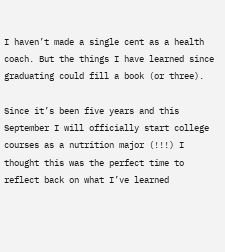I haven’t made a single cent as a health coach. But the things I have learned since graduating could fill a book (or three).

Since it’s been five years and this September I will officially start college courses as a nutrition major (!!!) I thought this was the perfect time to reflect back on what I’ve learned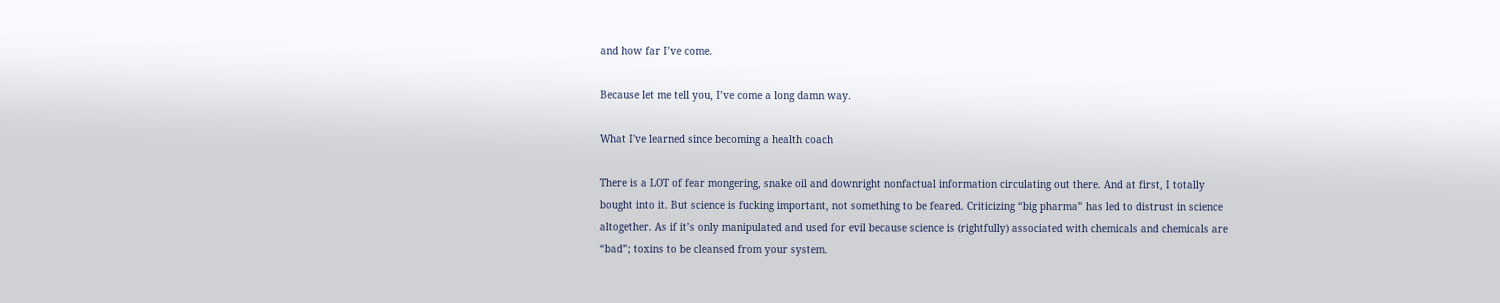and how far I’ve come.

Because let me tell you, I’ve come a long damn way.

What I've learned since becoming a health coach

There is a LOT of fear mongering, snake oil and downright nonfactual information circulating out there. And at first, I totally bought into it. But science is fucking important, not something to be feared. Criticizing “big pharma” has led to distrust in science altogether. As if it’s only manipulated and used for evil because science is (rightfully) associated with chemicals and chemicals are “bad”; toxins to be cleansed from your system.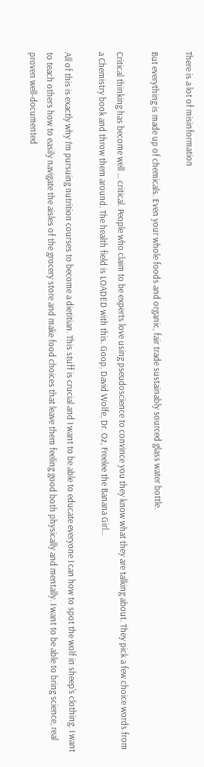There is a lot of misinformation

But everything is made up of chemicals. Even your whole foods and organic, fair trade sustainably sourced glass water bottle.

Critical thinking has become well ... critical. People who claim to be experts love using pseudoscience to convince you they know what they are talking about. They pick a few choice words from a Chemistry book and throw them around. The health field is LOADED with this. Goop, David Wolfe, Dr. Oz, Freelee the Banana Girl…

All of this is exactly why I’m pursuing nutrition courses to become a dietitian. This stuff is crucial and I want to be able to educate everyone I can how to spot the wolf in sheep's clothing. I want to teach others how to easily navigate the aisles of the grocery store and make food choices that leave them feeling good both physically and mentally. I want to be able to bring science, real proven well-documented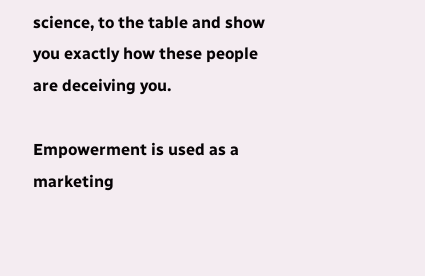science, to the table and show you exactly how these people are deceiving you.

Empowerment is used as a marketing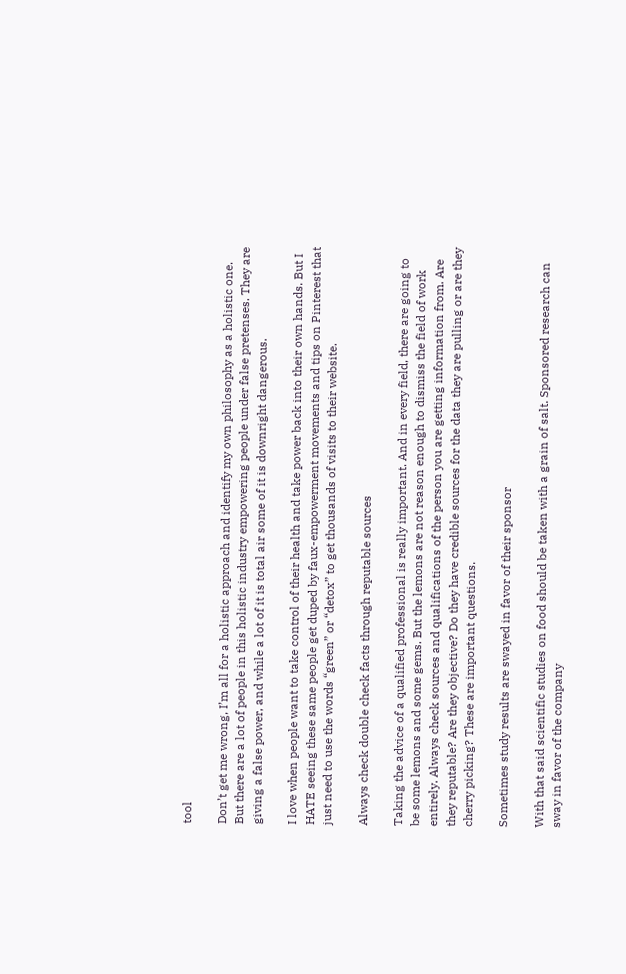tool

Don’t get me wrong, I’m all for a holistic approach and identify my own philosophy as a holistic one. But there are a lot of people in this holistic industry empowering people under false pretenses. They are giving a false power, and while a lot of it is total air some of it is downright dangerous.

I love when people want to take control of their health and take power back into their own hands. But I HATE seeing these same people get duped by faux-empowerment movements and tips on Pinterest that just need to use the words “green” or “detox” to get thousands of visits to their website.

Always check double check facts through reputable sources

Taking the advice of a qualified professional is really important. And in every field, there are going to be some lemons and some gems. But the lemons are not reason enough to dismiss the field of work entirely. Always check sources and qualifications of the person you are getting information from. Are they reputable? Are they objective? Do they have credible sources for the data they are pulling or are they cherry picking? These are important questions.

Sometimes study results are swayed in favor of their sponsor

With that said scientific studies on food should be taken with a grain of salt. Sponsored research can sway in favor of the company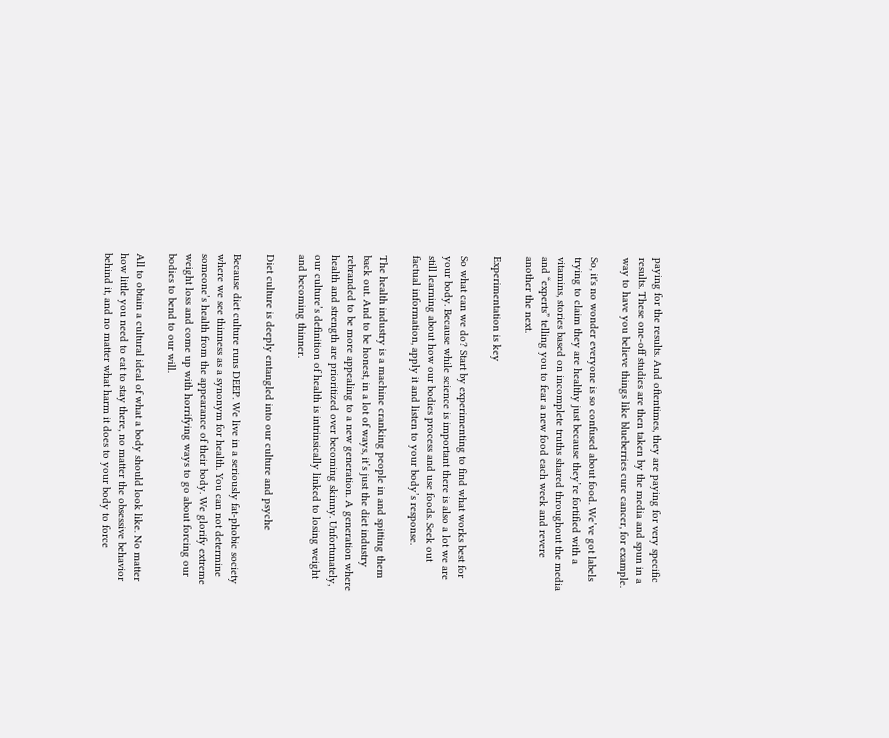paying for the results. And oftentimes, they are paying for very specific results. These one-off studies are then taken by the media and spun in a way to have you believe things like blueberries cure cancer, for example.

So, it's no wonder everyone is so confused about food. We’ve got labels trying to claim they are healthy just because they’re fortified with a vitamins, stories based on incomplete truths shared throughout the media and “experts” telling you to fear a new food each week and revere another the next.

Experimentation is key

So what can we do? Start by experimenting to find what works best for your body. Because while science is important there is also a lot we are still learning about how our bodies process and use foods. Seek out factual information, apply it and listen to your body’s response.

The health industry is a machine cranking people in and spitting them back out. And to be honest, in a lot of ways, it’s just the diet industry rebranded to be more appealing to a new generation. A generation where health and strength are prioritized over becoming skinny. Unfortunately, our culture’s definition of health is intrinsically linked to losing weight and becoming thinner.

Diet culture is deeply entangled into our culture and psyche

Because diet culture runs DEEP. We live in a seriously fat-phobic society where we see thinness as a synonym for health. You can not determine someone’s health from the appearance of their body. We glorify extreme weight loss and come up with horrifying ways to go about forcing our bodies to bend to our will.

All to obtain a cultural ideal of what a body should look like. No matter how little you need to eat to stay there, no matter the obsessive behavior behind it, and no matter what harm it does to your body to force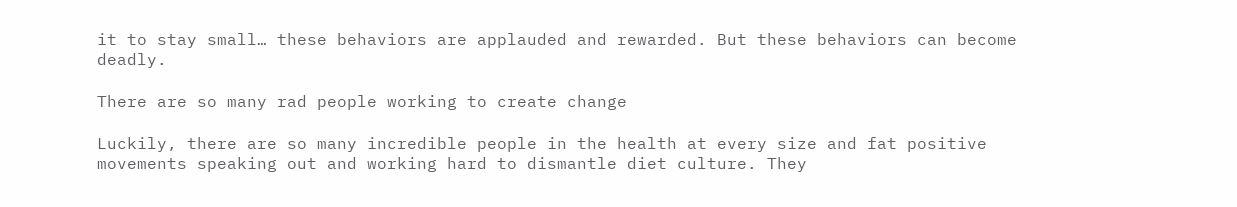it to stay small… these behaviors are applauded and rewarded. But these behaviors can become deadly.

There are so many rad people working to create change

Luckily, there are so many incredible people in the health at every size and fat positive movements speaking out and working hard to dismantle diet culture. They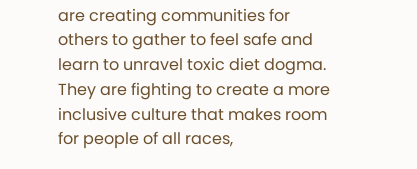are creating communities for others to gather to feel safe and learn to unravel toxic diet dogma. They are fighting to create a more inclusive culture that makes room for people of all races,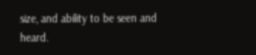size, and ability to be seen and heard.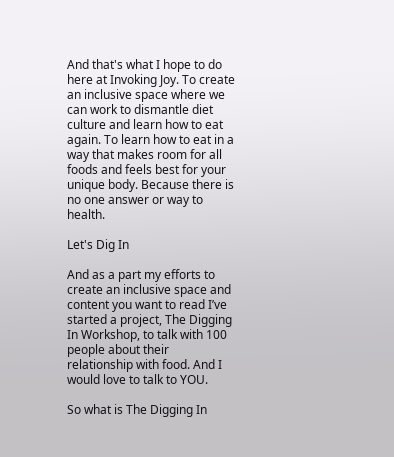And that's what I hope to do here at Invoking Joy. To create an inclusive space where we can work to dismantle diet culture and learn how to eat again. To learn how to eat in a way that makes room for all foods and feels best for your unique body. Because there is no one answer or way to health.

Let's Dig In

And as a part my efforts to create an inclusive space and content you want to read I’ve started a project, The Digging In Workshop, to talk with 100 people about their relationship with food. And I would love to talk to YOU.

So what is The Digging In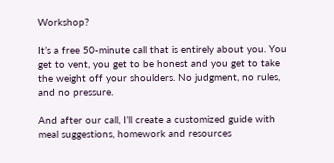Workshop?

It’s a free 50-minute call that is entirely about you. You get to vent, you get to be honest and you get to take the weight off your shoulders. No judgment, no rules, and no pressure.

And after our call, I’ll create a customized guide with meal suggestions, homework and resources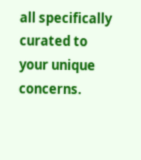all specifically curated to your unique concerns.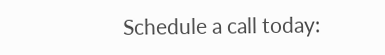Schedule a call today: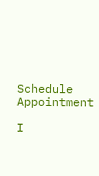Schedule Appointment

I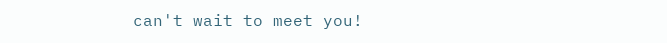can't wait to meet you!